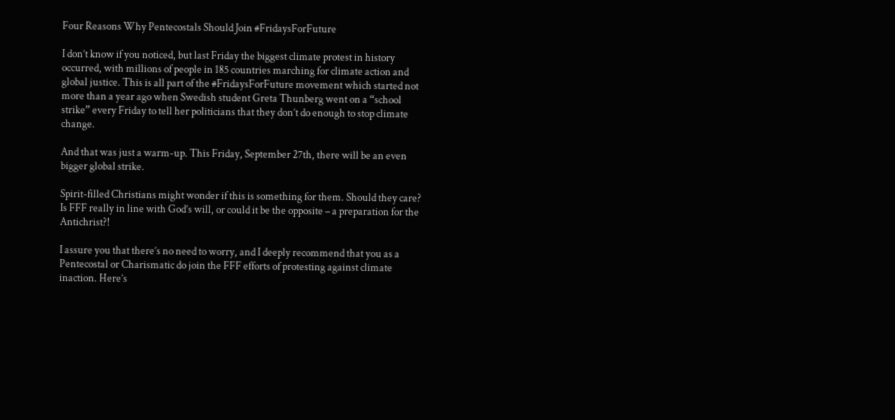Four Reasons Why Pentecostals Should Join #FridaysForFuture

I don’t know if you noticed, but last Friday the biggest climate protest in history occurred, with millions of people in 185 countries marching for climate action and global justice. This is all part of the #FridaysForFuture movement which started not more than a year ago when Swedish student Greta Thunberg went on a “school strike” every Friday to tell her politicians that they don’t do enough to stop climate change.

And that was just a warm-up. This Friday, September 27th, there will be an even bigger global strike.

Spirit-filled Christians might wonder if this is something for them. Should they care? Is FFF really in line with God’s will, or could it be the opposite – a preparation for the Antichrist?!

I assure you that there’s no need to worry, and I deeply recommend that you as a Pentecostal or Charismatic do join the FFF efforts of protesting against climate inaction. Here’s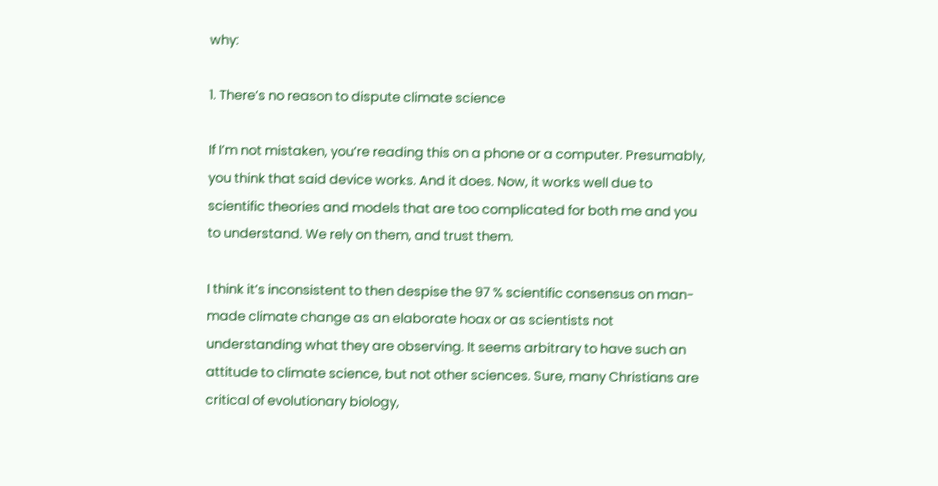why:

1. There’s no reason to dispute climate science

If I’m not mistaken, you’re reading this on a phone or a computer. Presumably, you think that said device works. And it does. Now, it works well due to scientific theories and models that are too complicated for both me and you to understand. We rely on them, and trust them.

I think it’s inconsistent to then despise the 97 % scientific consensus on man-made climate change as an elaborate hoax or as scientists not understanding what they are observing. It seems arbitrary to have such an attitude to climate science, but not other sciences. Sure, many Christians are critical of evolutionary biology,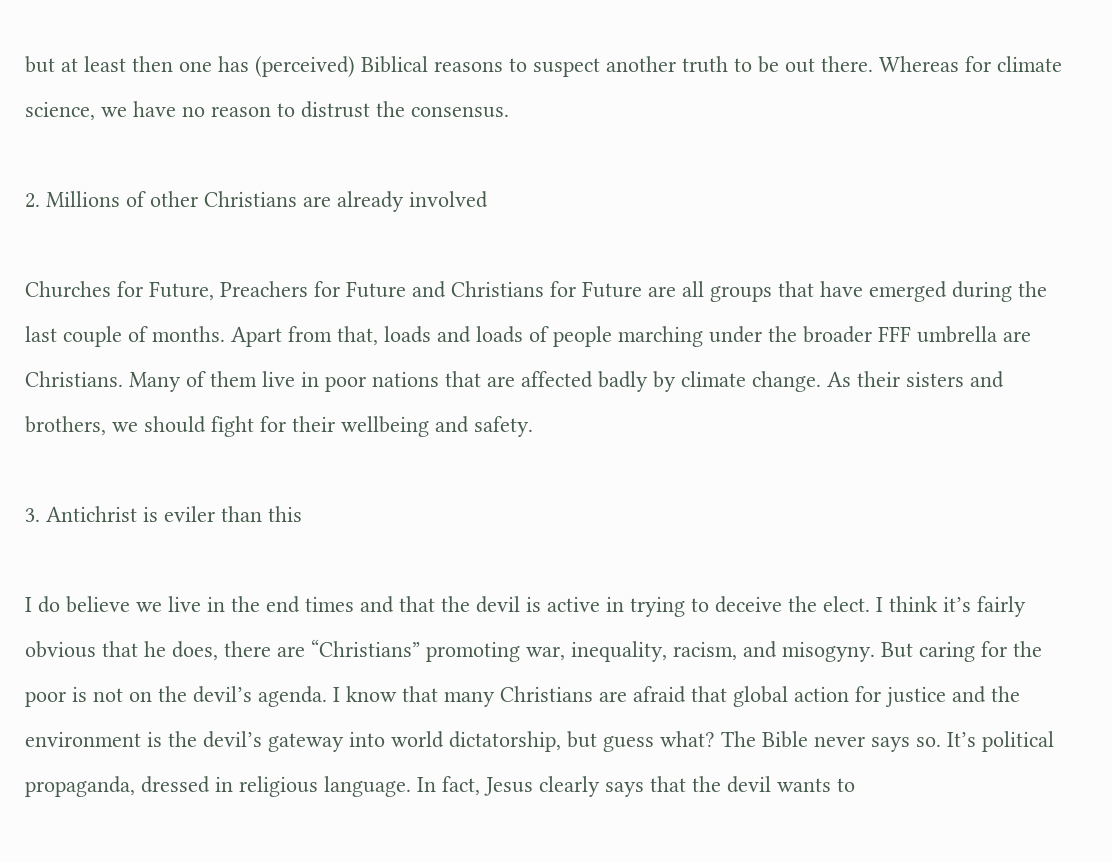but at least then one has (perceived) Biblical reasons to suspect another truth to be out there. Whereas for climate science, we have no reason to distrust the consensus.

2. Millions of other Christians are already involved

Churches for Future, Preachers for Future and Christians for Future are all groups that have emerged during the last couple of months. Apart from that, loads and loads of people marching under the broader FFF umbrella are Christians. Many of them live in poor nations that are affected badly by climate change. As their sisters and brothers, we should fight for their wellbeing and safety.

3. Antichrist is eviler than this

I do believe we live in the end times and that the devil is active in trying to deceive the elect. I think it’s fairly obvious that he does, there are “Christians” promoting war, inequality, racism, and misogyny. But caring for the poor is not on the devil’s agenda. I know that many Christians are afraid that global action for justice and the environment is the devil’s gateway into world dictatorship, but guess what? The Bible never says so. It’s political propaganda, dressed in religious language. In fact, Jesus clearly says that the devil wants to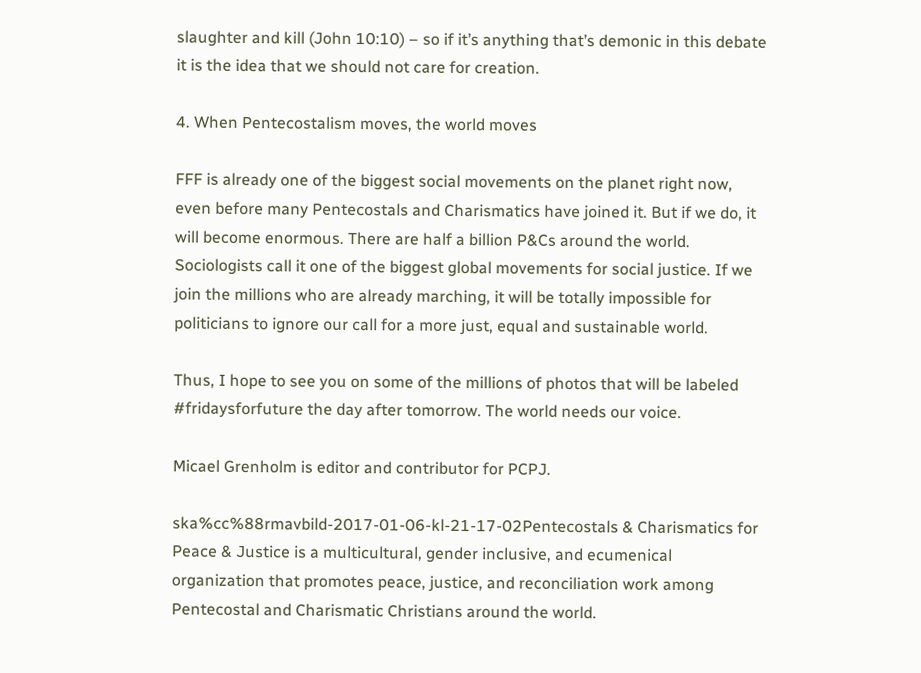slaughter and kill (John 10:10) – so if it’s anything that’s demonic in this debate it is the idea that we should not care for creation.

4. When Pentecostalism moves, the world moves

FFF is already one of the biggest social movements on the planet right now, even before many Pentecostals and Charismatics have joined it. But if we do, it will become enormous. There are half a billion P&Cs around the world. Sociologists call it one of the biggest global movements for social justice. If we join the millions who are already marching, it will be totally impossible for politicians to ignore our call for a more just, equal and sustainable world.

Thus, I hope to see you on some of the millions of photos that will be labeled #fridaysforfuture the day after tomorrow. The world needs our voice.

Micael Grenholm is editor and contributor for PCPJ.

ska%cc%88rmavbild-2017-01-06-kl-21-17-02Pentecostals & Charismatics for Peace & Justice is a multicultural, gender inclusive, and ecumenical organization that promotes peace, justice, and reconciliation work among Pentecostal and Charismatic Christians around the world.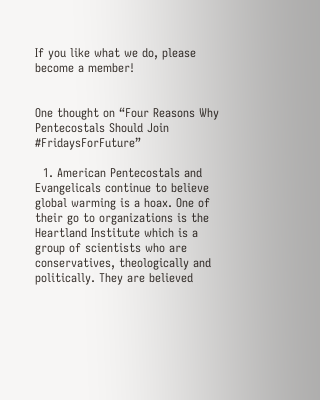If you like what we do, please become a member!


One thought on “Four Reasons Why Pentecostals Should Join #FridaysForFuture”

  1. American Pentecostals and Evangelicals continue to believe global warming is a hoax. One of their go to organizations is the Heartland Institute which is a group of scientists who are conservatives, theologically and politically. They are believed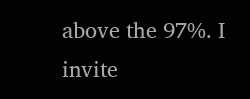above the 97%. I invite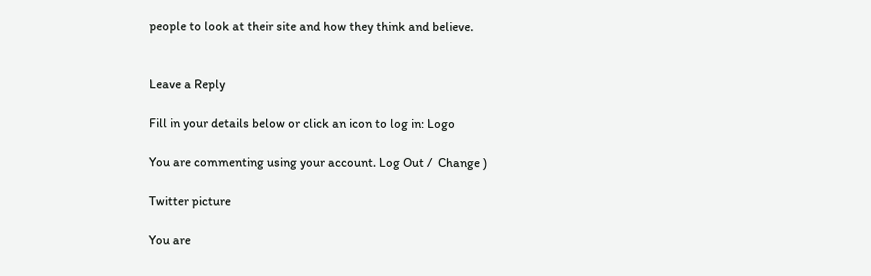people to look at their site and how they think and believe.


Leave a Reply

Fill in your details below or click an icon to log in: Logo

You are commenting using your account. Log Out /  Change )

Twitter picture

You are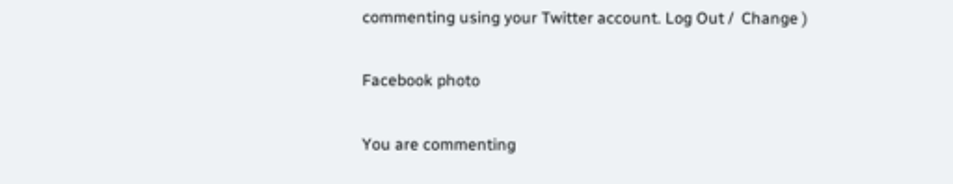commenting using your Twitter account. Log Out /  Change )

Facebook photo

You are commenting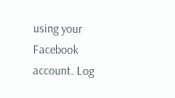using your Facebook account. Log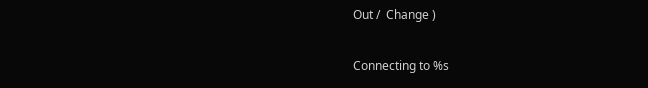Out /  Change )

Connecting to %s